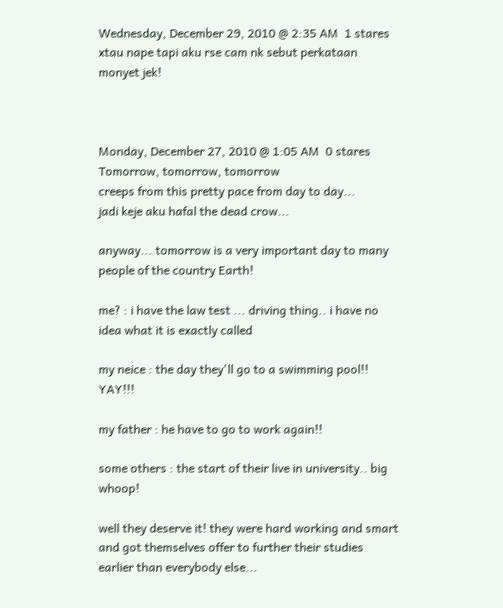Wednesday, December 29, 2010 @ 2:35 AM  1 stares
xtau nape tapi aku rse cam nk sebut perkataan monyet jek!



Monday, December 27, 2010 @ 1:05 AM  0 stares
Tomorrow, tomorrow, tomorrow
creeps from this pretty pace from day to day...
jadi keje aku hafal the dead crow...

anyway... tomorrow is a very important day to many people of the country Earth!

me? : i have the law test ... driving thing.. i have no idea what it is exactly called

my neice : the day they'll go to a swimming pool!! YAY!!!

my father : he have to go to work again!!

some others : the start of their live in university.. big whoop!

well they deserve it! they were hard working and smart and got themselves offer to further their studies earlier than everybody else...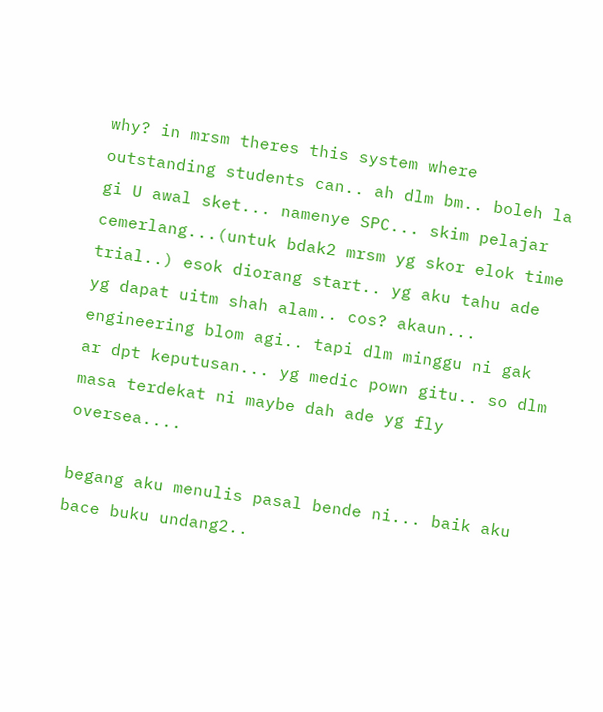why? in mrsm theres this system where outstanding students can.. ah dlm bm.. boleh la gi U awal sket... namenye SPC... skim pelajar cemerlang...(untuk bdak2 mrsm yg skor elok time trial..) esok diorang start.. yg aku tahu ade yg dapat uitm shah alam.. cos? akaun... engineering blom agi.. tapi dlm minggu ni gak ar dpt keputusan... yg medic pown gitu.. so dlm masa terdekat ni maybe dah ade yg fly oversea....

begang aku menulis pasal bende ni... baik aku bace buku undang2..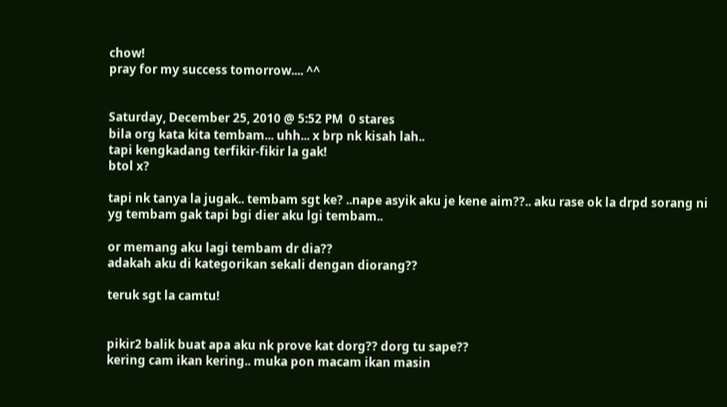chow!
pray for my success tomorrow.... ^^


Saturday, December 25, 2010 @ 5:52 PM  0 stares
bila org kata kita tembam... uhh... x brp nk kisah lah..
tapi kengkadang terfikir-fikir la gak!
btol x?

tapi nk tanya la jugak.. tembam sgt ke? ..nape asyik aku je kene aim??.. aku rase ok la drpd sorang ni yg tembam gak tapi bgi dier aku lgi tembam..

or memang aku lagi tembam dr dia??
adakah aku di kategorikan sekali dengan diorang??

teruk sgt la camtu!


pikir2 balik buat apa aku nk prove kat dorg?? dorg tu sape??
kering cam ikan kering.. muka pon macam ikan masin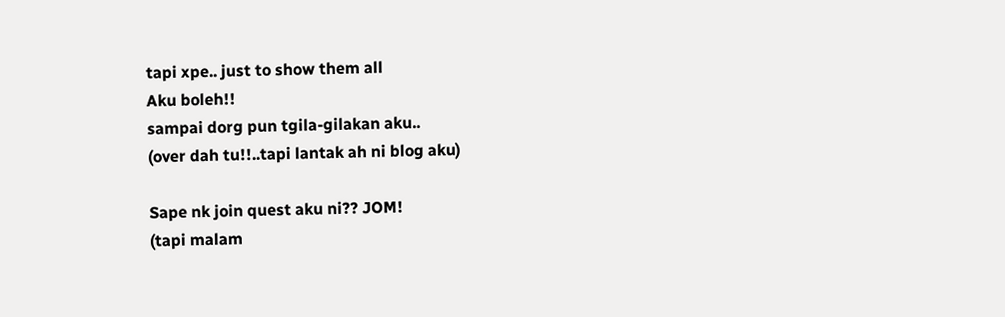tapi xpe.. just to show them all
Aku boleh!!
sampai dorg pun tgila-gilakan aku..
(over dah tu!!..tapi lantak ah ni blog aku)

Sape nk join quest aku ni?? JOM!
(tapi malam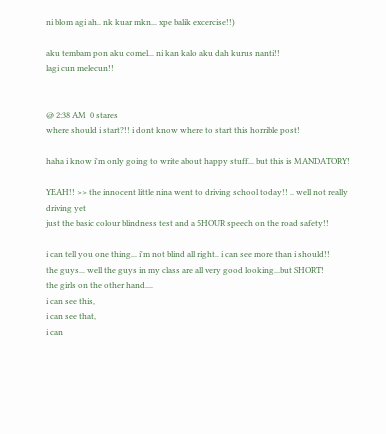ni blom agi ah.. nk kuar mkn... xpe balik excercise!!)

aku tembam pon aku comel... ni kan kalo aku dah kurus nanti!!
lagi cun melecun!!


@ 2:38 AM  0 stares
where should i start?!! i dont know where to start this horrible post!

haha i know i'm only going to write about happy stuff... but this is MANDATORY!

YEAH!! >> the innocent little nina went to driving school today!! .. well not really driving yet
just the basic colour blindness test and a 5HOUR speech on the road safety!!

i can tell you one thing... i'm not blind all right.. i can see more than i should!!
the guys... well the guys in my class are all very good looking...but SHORT!
the girls on the other hand....
i can see this,
i can see that,
i can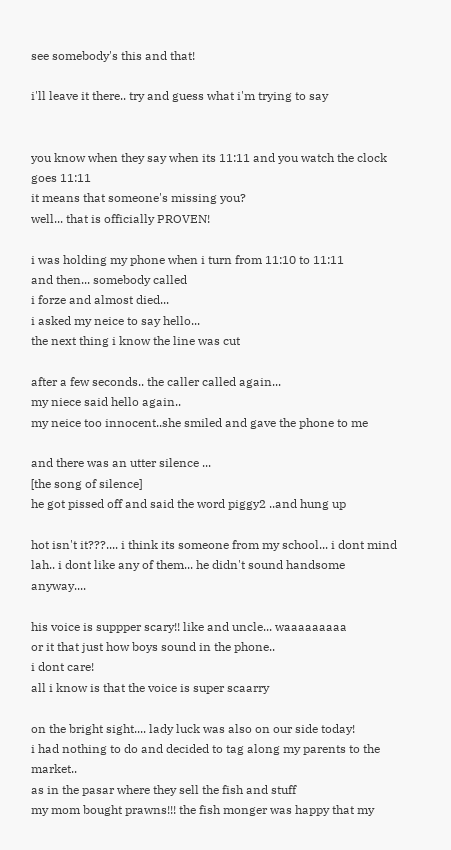see somebody's this and that!

i'll leave it there.. try and guess what i'm trying to say


you know when they say when its 11:11 and you watch the clock goes 11:11
it means that someone's missing you?
well... that is officially PROVEN!

i was holding my phone when i turn from 11:10 to 11:11
and then... somebody called
i forze and almost died...
i asked my neice to say hello...
the next thing i know the line was cut

after a few seconds.. the caller called again...
my niece said hello again..
my neice too innocent..she smiled and gave the phone to me

and there was an utter silence ...
[the song of silence]
he got pissed off and said the word piggy2 ..and hung up

hot isn't it???.... i think its someone from my school... i dont mind lah.. i dont like any of them... he didn't sound handsome anyway....

his voice is suppper scary!! like and uncle... waaaaaaaaa
or it that just how boys sound in the phone..
i dont care!
all i know is that the voice is super scaarry

on the bright sight.... lady luck was also on our side today!
i had nothing to do and decided to tag along my parents to the market..
as in the pasar where they sell the fish and stuff
my mom bought prawns!!! the fish monger was happy that my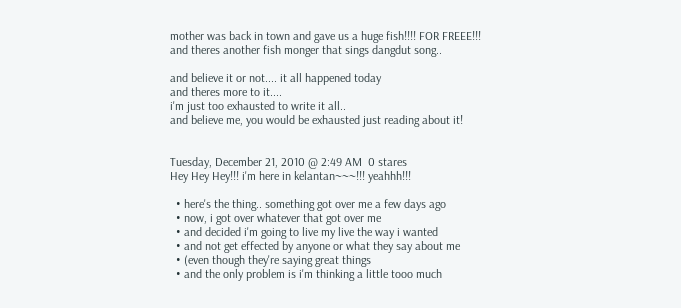mother was back in town and gave us a huge fish!!!! FOR FREEE!!!
and theres another fish monger that sings dangdut song..

and believe it or not.... it all happened today
and theres more to it....
i'm just too exhausted to write it all..
and believe me, you would be exhausted just reading about it!


Tuesday, December 21, 2010 @ 2:49 AM  0 stares
Hey Hey Hey!!! i'm here in kelantan~~~!!! yeahhh!!!

  • here's the thing.. something got over me a few days ago
  • now, i got over whatever that got over me
  • and decided i'm going to live my live the way i wanted
  • and not get effected by anyone or what they say about me
  • (even though they're saying great things
  • and the only problem is i'm thinking a little tooo much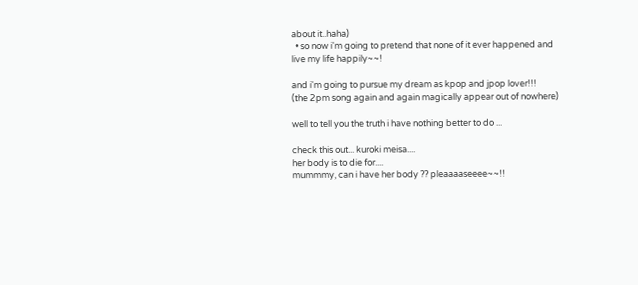about it..haha)
  • so now i'm going to pretend that none of it ever happened and live my life happily~~!

and i'm going to pursue my dream as kpop and jpop lover!!!
(the 2pm song again and again magically appear out of nowhere)

well to tell you the truth i have nothing better to do ...

check this out... kuroki meisa....
her body is to die for....
mummmy, can i have her body ?? pleaaaaseeee~~!!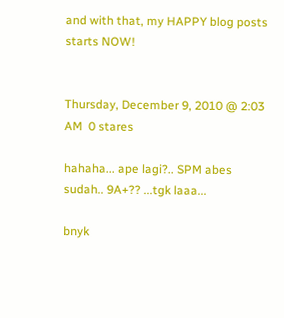and with that, my HAPPY blog posts starts NOW!


Thursday, December 9, 2010 @ 2:03 AM  0 stares

hahaha... ape lagi?.. SPM abes sudah.. 9A+?? ...tgk laaa...

bnyk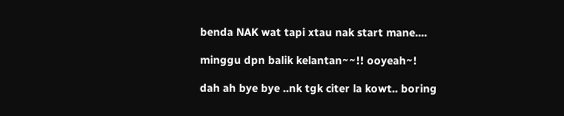benda NAK wat tapi xtau nak start mane....

minggu dpn balik kelantan~~!! ooyeah~!

dah ah bye bye ..nk tgk citer la kowt.. boring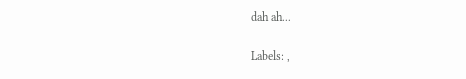dah ah...

Labels: ,